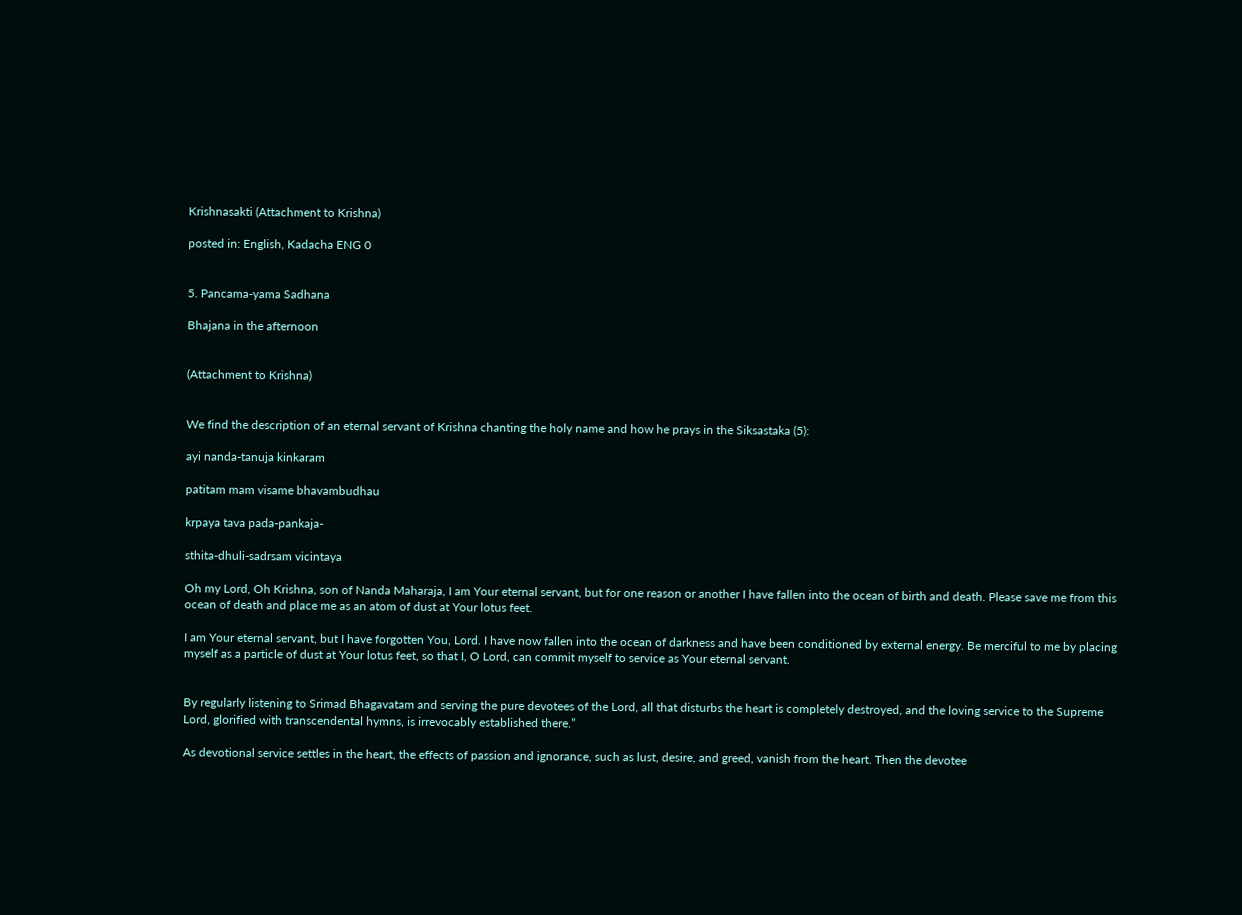Krishnasakti (Attachment to Krishna)

posted in: English, Kadacha ENG 0


5. Pancama-yama Sadhana

Bhajana in the afternoon


(Attachment to Krishna)


We find the description of an eternal servant of Krishna chanting the holy name and how he prays in the Siksastaka (5):

ayi nanda-tanuja kinkaram

patitam mam visame bhavambudhau

krpaya tava pada-pankaja-

sthita-dhuli-sadrsam vicintaya

Oh my Lord, Oh Krishna, son of Nanda Maharaja, I am Your eternal servant, but for one reason or another I have fallen into the ocean of birth and death. Please save me from this ocean of death and place me as an atom of dust at Your lotus feet.

I am Your eternal servant, but I have forgotten You, Lord. I have now fallen into the ocean of darkness and have been conditioned by external energy. Be merciful to me by placing myself as a particle of dust at Your lotus feet, so that I, O Lord, can commit myself to service as Your eternal servant.


By regularly listening to Srimad Bhagavatam and serving the pure devotees of the Lord, all that disturbs the heart is completely destroyed, and the loving service to the Supreme Lord, glorified with transcendental hymns, is irrevocably established there.”

As devotional service settles in the heart, the effects of passion and ignorance, such as lust, desire, and greed, vanish from the heart. Then the devotee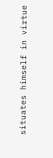situates himself in virtue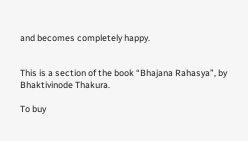and becomes completely happy.


This is a section of the book “Bhajana Rahasya”, by Bhaktivinode Thakura.

To buy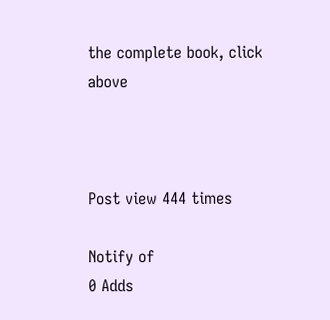the complete book, click above



Post view 444 times

Notify of
0 Adds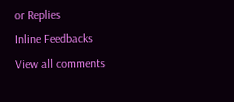or Replies
Inline Feedbacks
View all comments